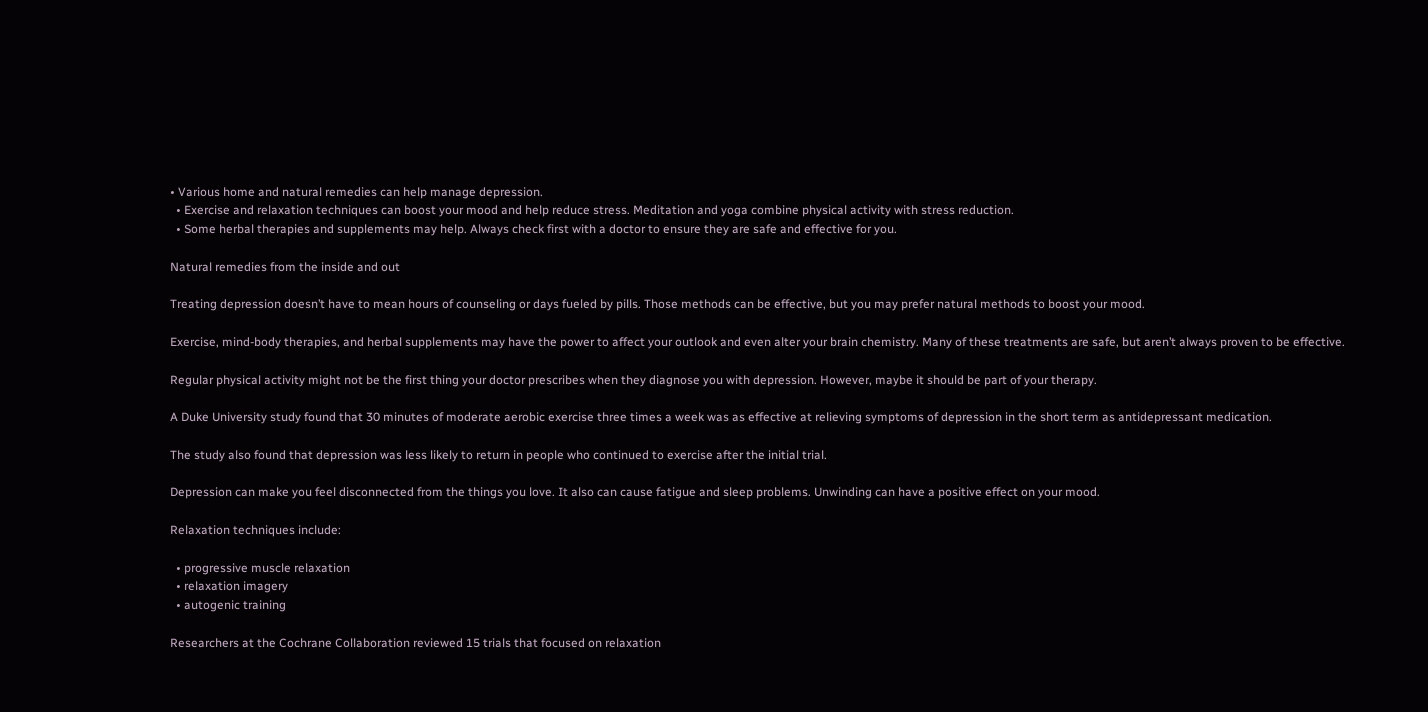• Various home and natural remedies can help manage depression.
  • Exercise and relaxation techniques can boost your mood and help reduce stress. Meditation and yoga combine physical activity with stress reduction.
  • Some herbal therapies and supplements may help. Always check first with a doctor to ensure they are safe and effective for you.

Natural remedies from the inside and out

Treating depression doesn’t have to mean hours of counseling or days fueled by pills. Those methods can be effective, but you may prefer natural methods to boost your mood.

Exercise, mind-body therapies, and herbal supplements may have the power to affect your outlook and even alter your brain chemistry. Many of these treatments are safe, but aren’t always proven to be effective.

Regular physical activity might not be the first thing your doctor prescribes when they diagnose you with depression. However, maybe it should be part of your therapy.

A Duke University study found that 30 minutes of moderate aerobic exercise three times a week was as effective at relieving symptoms of depression in the short term as antidepressant medication.

The study also found that depression was less likely to return in people who continued to exercise after the initial trial.

Depression can make you feel disconnected from the things you love. It also can cause fatigue and sleep problems. Unwinding can have a positive effect on your mood.

Relaxation techniques include:

  • progressive muscle relaxation
  • relaxation imagery
  • autogenic training

Researchers at the Cochrane Collaboration reviewed 15 trials that focused on relaxation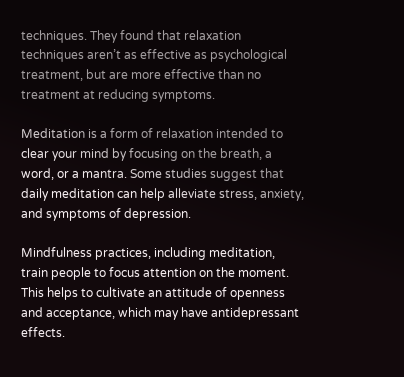techniques. They found that relaxation techniques aren’t as effective as psychological treatment, but are more effective than no treatment at reducing symptoms.

Meditation is a form of relaxation intended to clear your mind by focusing on the breath, a word, or a mantra. Some studies suggest that daily meditation can help alleviate stress, anxiety, and symptoms of depression.

Mindfulness practices, including meditation, train people to focus attention on the moment. This helps to cultivate an attitude of openness and acceptance, which may have antidepressant effects.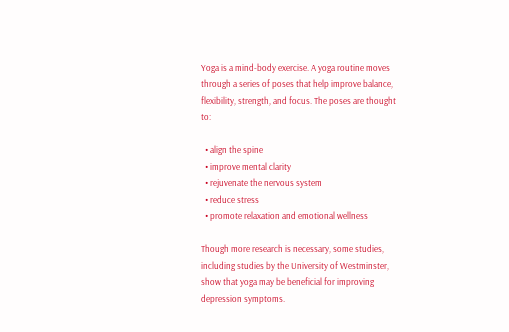Yoga is a mind-body exercise. A yoga routine moves through a series of poses that help improve balance, flexibility, strength, and focus. The poses are thought to:

  • align the spine
  • improve mental clarity
  • rejuvenate the nervous system
  • reduce stress
  • promote relaxation and emotional wellness

Though more research is necessary, some studies, including studies by the University of Westminster, show that yoga may be beneficial for improving depression symptoms.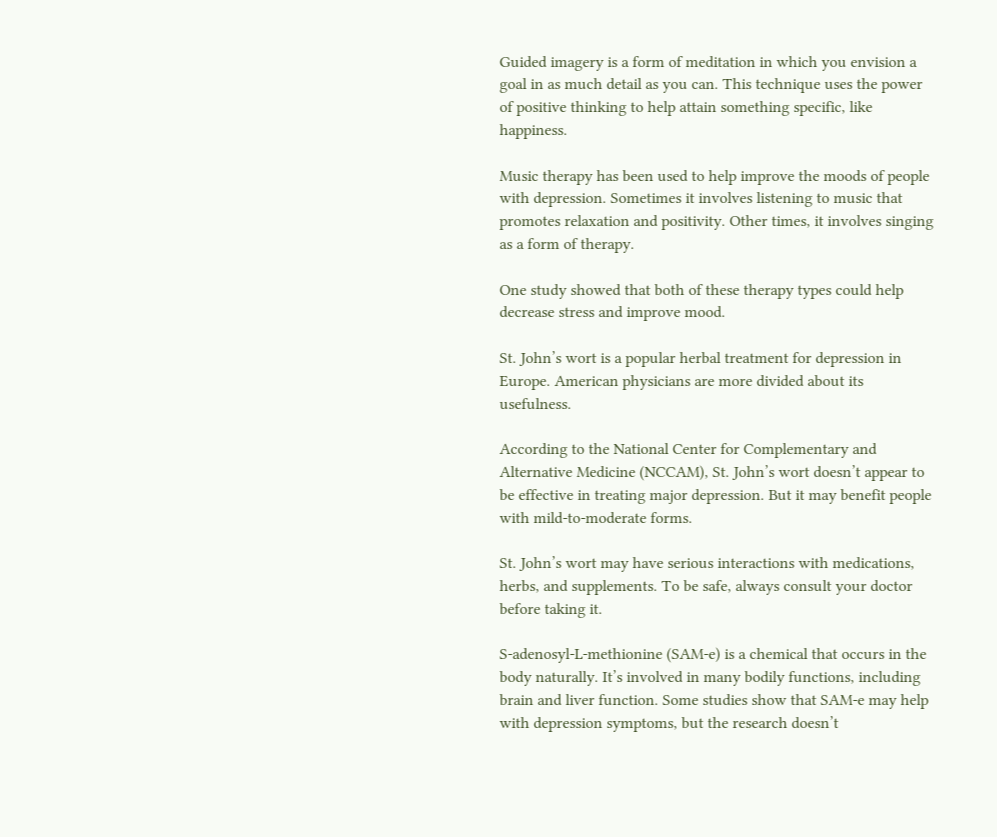Guided imagery is a form of meditation in which you envision a goal in as much detail as you can. This technique uses the power of positive thinking to help attain something specific, like happiness.

Music therapy has been used to help improve the moods of people with depression. Sometimes it involves listening to music that promotes relaxation and positivity. Other times, it involves singing as a form of therapy.

One study showed that both of these therapy types could help decrease stress and improve mood.

St. John’s wort is a popular herbal treatment for depression in Europe. American physicians are more divided about its usefulness.

According to the National Center for Complementary and Alternative Medicine (NCCAM), St. John’s wort doesn’t appear to be effective in treating major depression. But it may benefit people with mild-to-moderate forms.

St. John’s wort may have serious interactions with medications, herbs, and supplements. To be safe, always consult your doctor before taking it.

S-adenosyl-L-methionine (SAM-e) is a chemical that occurs in the body naturally. It’s involved in many bodily functions, including brain and liver function. Some studies show that SAM-e may help with depression symptoms, but the research doesn’t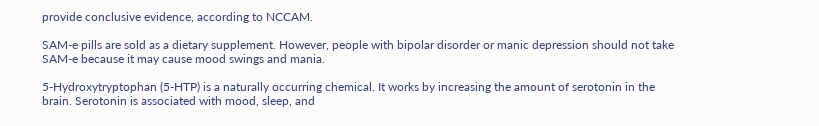provide conclusive evidence, according to NCCAM.

SAM-e pills are sold as a dietary supplement. However, people with bipolar disorder or manic depression should not take SAM-e because it may cause mood swings and mania.

5-Hydroxytryptophan (5-HTP) is a naturally occurring chemical. It works by increasing the amount of serotonin in the brain. Serotonin is associated with mood, sleep, and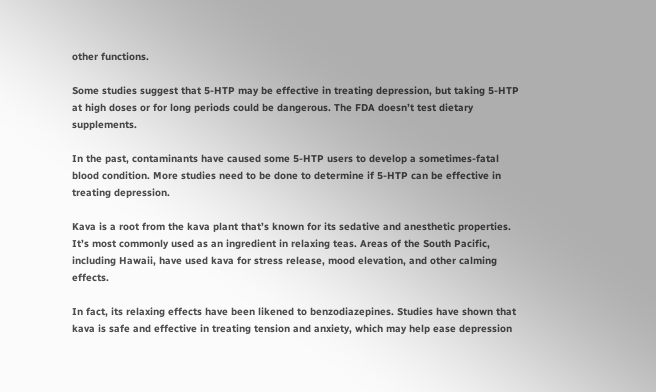other functions.

Some studies suggest that 5-HTP may be effective in treating depression, but taking 5-HTP at high doses or for long periods could be dangerous. The FDA doesn’t test dietary supplements.

In the past, contaminants have caused some 5-HTP users to develop a sometimes-fatal blood condition. More studies need to be done to determine if 5-HTP can be effective in treating depression.

Kava is a root from the kava plant that’s known for its sedative and anesthetic properties. It’s most commonly used as an ingredient in relaxing teas. Areas of the South Pacific, including Hawaii, have used kava for stress release, mood elevation, and other calming effects.

In fact, its relaxing effects have been likened to benzodiazepines. Studies have shown that kava is safe and effective in treating tension and anxiety, which may help ease depression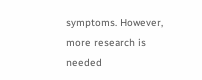symptoms. However, more research is needed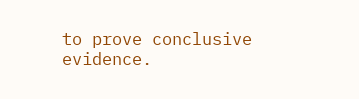to prove conclusive evidence.